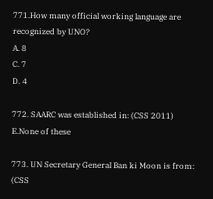771.How many official working language are recognized by UNO?
A. 8
C. 7
D. 4

772. SAARC was established in: (CSS 2011)
E.None of these

773. UN Secretary General Ban ki Moon is from: (CSS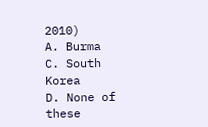2010)
A. Burma
C. South Korea
D. None of these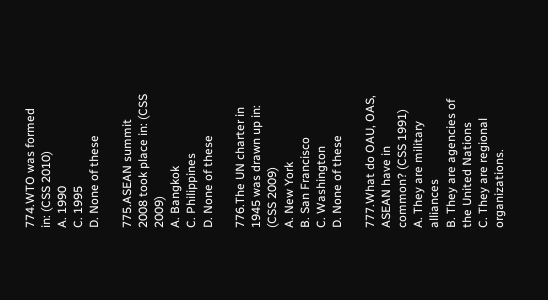774.WTO was formed in: (CSS 2010)
A. 1990
C. 1995
D. None of these

775.ASEAN summit 2008 took place in: (CSS 2009)
A. Bangkok
C. Philippines
D. None of these

776.The UN charter in 1945 was drawn up in: (CSS 2009)
A. New York
B. San Francisco
C. Washington
D. None of these

777.What do OAU, OAS, ASEAN have in common? (CSS 1991)
A. They are military alliances
B. They are agencies of the United Nations
C. They are regional organizations.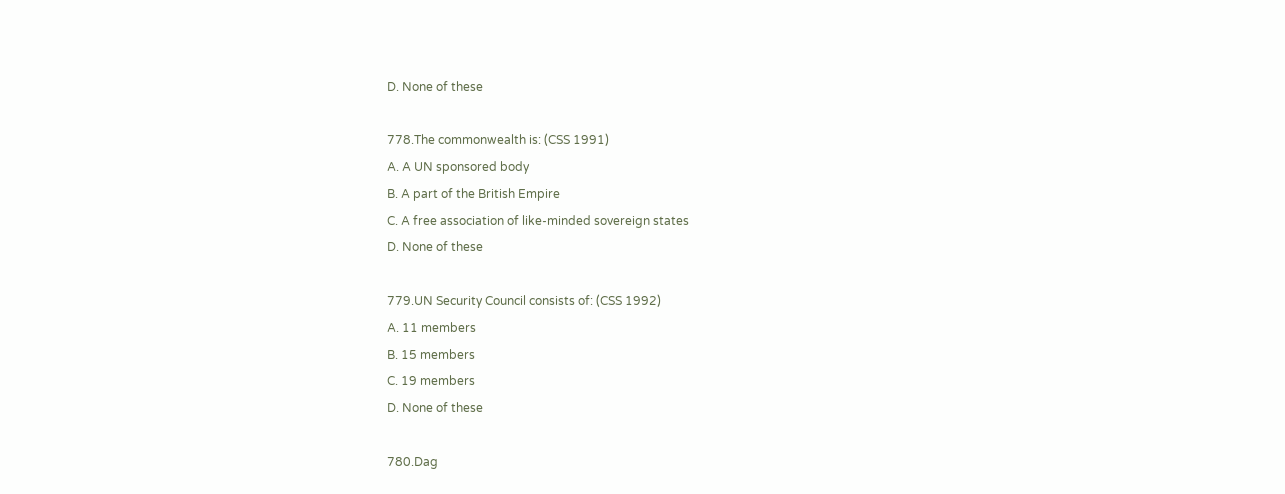D. None of these

778.The commonwealth is: (CSS 1991)
A. A UN sponsored body
B. A part of the British Empire
C. A free association of like-minded sovereign states
D. None of these

779.UN Security Council consists of: (CSS 1992)
A. 11 members
B. 15 members
C. 19 members
D. None of these

780.Dag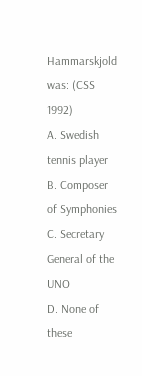Hammarskjold was: (CSS 1992)
A. Swedish tennis player
B. Composer of Symphonies
C. Secretary General of the UNO
D. None of these